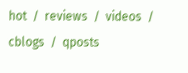hot  /  reviews  /  videos  /  cblogs  /  qposts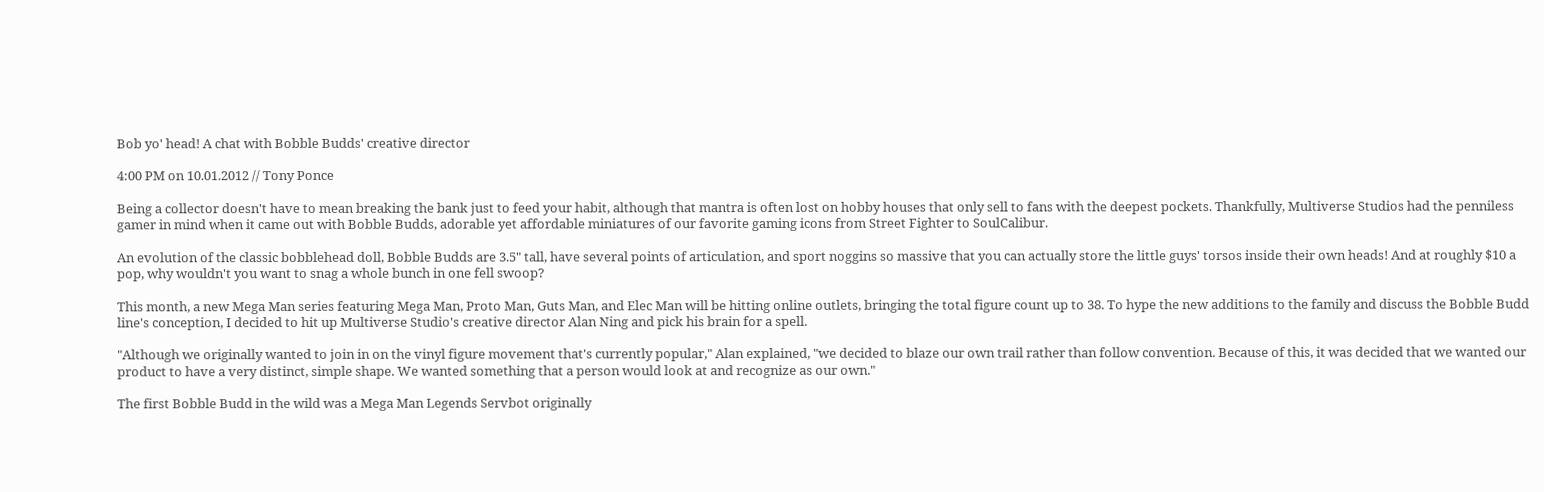Bob yo' head! A chat with Bobble Budds' creative director

4:00 PM on 10.01.2012 // Tony Ponce

Being a collector doesn't have to mean breaking the bank just to feed your habit, although that mantra is often lost on hobby houses that only sell to fans with the deepest pockets. Thankfully, Multiverse Studios had the penniless gamer in mind when it came out with Bobble Budds, adorable yet affordable miniatures of our favorite gaming icons from Street Fighter to SoulCalibur.

An evolution of the classic bobblehead doll, Bobble Budds are 3.5" tall, have several points of articulation, and sport noggins so massive that you can actually store the little guys' torsos inside their own heads! And at roughly $10 a pop, why wouldn't you want to snag a whole bunch in one fell swoop?

This month, a new Mega Man series featuring Mega Man, Proto Man, Guts Man, and Elec Man will be hitting online outlets, bringing the total figure count up to 38. To hype the new additions to the family and discuss the Bobble Budd line's conception, I decided to hit up Multiverse Studio's creative director Alan Ning and pick his brain for a spell.

"Although we originally wanted to join in on the vinyl figure movement that's currently popular," Alan explained, "we decided to blaze our own trail rather than follow convention. Because of this, it was decided that we wanted our product to have a very distinct, simple shape. We wanted something that a person would look at and recognize as our own."

The first Bobble Budd in the wild was a Mega Man Legends Servbot originally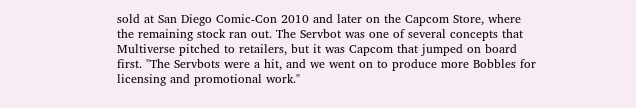sold at San Diego Comic-Con 2010 and later on the Capcom Store, where the remaining stock ran out. The Servbot was one of several concepts that Multiverse pitched to retailers, but it was Capcom that jumped on board first. "The Servbots were a hit, and we went on to produce more Bobbles for licensing and promotional work."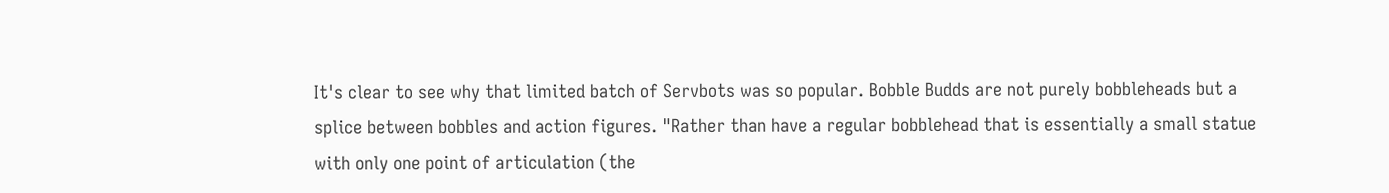It's clear to see why that limited batch of Servbots was so popular. Bobble Budds are not purely bobbleheads but a splice between bobbles and action figures. "Rather than have a regular bobblehead that is essentially a small statue with only one point of articulation (the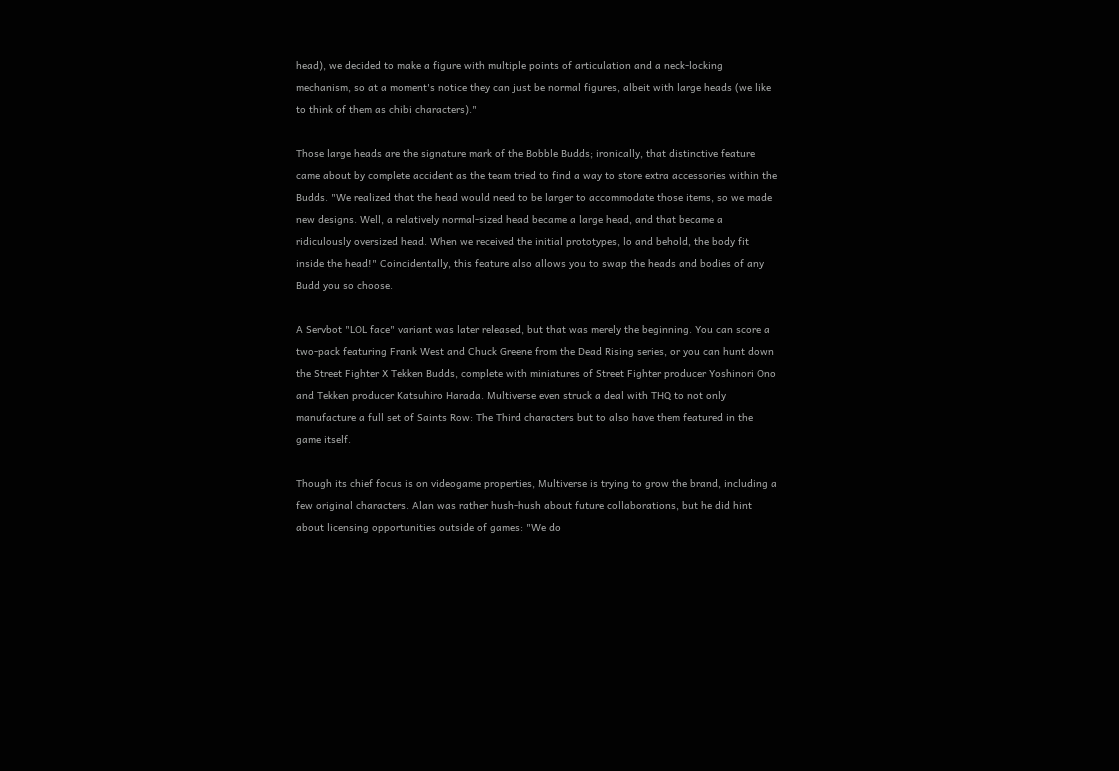head), we decided to make a figure with multiple points of articulation and a neck-locking mechanism, so at a moment's notice they can just be normal figures, albeit with large heads (we like to think of them as chibi characters)."

Those large heads are the signature mark of the Bobble Budds; ironically, that distinctive feature came about by complete accident as the team tried to find a way to store extra accessories within the Budds. "We realized that the head would need to be larger to accommodate those items, so we made new designs. Well, a relatively normal-sized head became a large head, and that became a ridiculously oversized head. When we received the initial prototypes, lo and behold, the body fit inside the head!" Coincidentally, this feature also allows you to swap the heads and bodies of any Budd you so choose.

A Servbot "LOL face" variant was later released, but that was merely the beginning. You can score a two-pack featuring Frank West and Chuck Greene from the Dead Rising series, or you can hunt down the Street Fighter X Tekken Budds, complete with miniatures of Street Fighter producer Yoshinori Ono and Tekken producer Katsuhiro Harada. Multiverse even struck a deal with THQ to not only manufacture a full set of Saints Row: The Third characters but to also have them featured in the game itself.

Though its chief focus is on videogame properties, Multiverse is trying to grow the brand, including a few original characters. Alan was rather hush-hush about future collaborations, but he did hint about licensing opportunities outside of games: "We do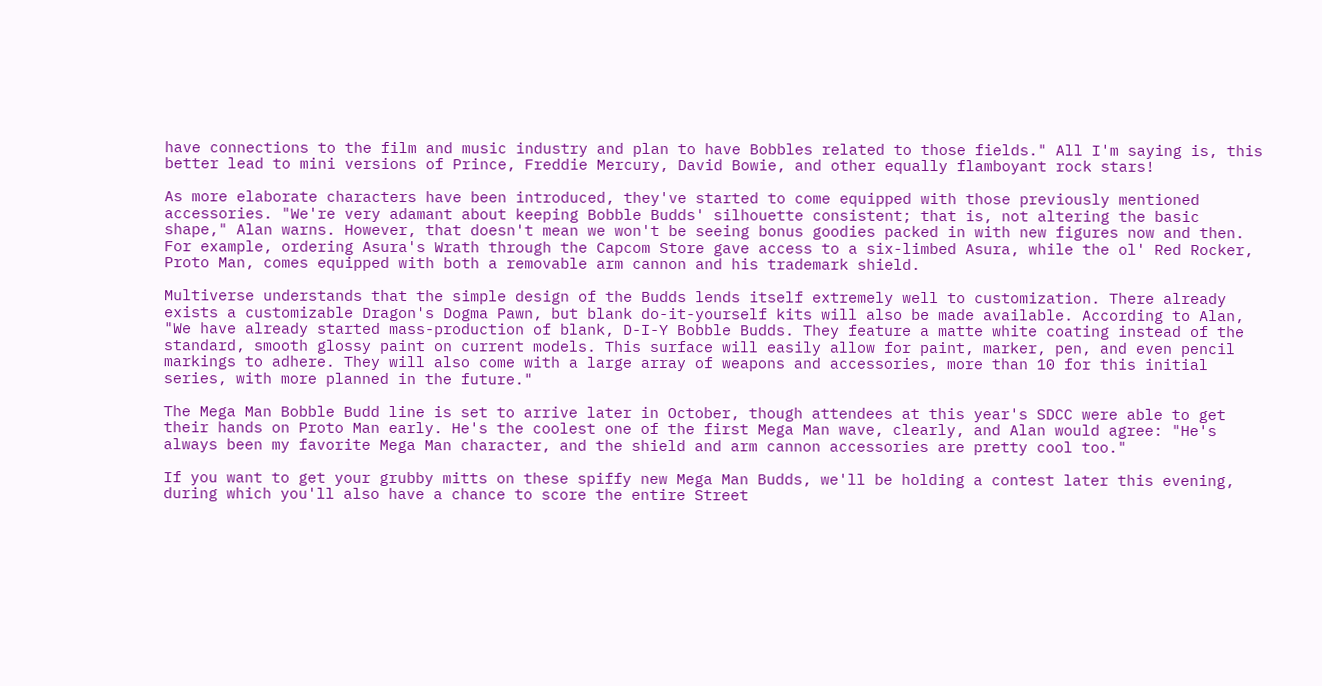have connections to the film and music industry and plan to have Bobbles related to those fields." All I'm saying is, this better lead to mini versions of Prince, Freddie Mercury, David Bowie, and other equally flamboyant rock stars!

As more elaborate characters have been introduced, they've started to come equipped with those previously mentioned accessories. "We're very adamant about keeping Bobble Budds' silhouette consistent; that is, not altering the basic shape," Alan warns. However, that doesn't mean we won't be seeing bonus goodies packed in with new figures now and then. For example, ordering Asura's Wrath through the Capcom Store gave access to a six-limbed Asura, while the ol' Red Rocker, Proto Man, comes equipped with both a removable arm cannon and his trademark shield.

Multiverse understands that the simple design of the Budds lends itself extremely well to customization. There already exists a customizable Dragon's Dogma Pawn, but blank do-it-yourself kits will also be made available. According to Alan, "We have already started mass-production of blank, D-I-Y Bobble Budds. They feature a matte white coating instead of the standard, smooth glossy paint on current models. This surface will easily allow for paint, marker, pen, and even pencil markings to adhere. They will also come with a large array of weapons and accessories, more than 10 for this initial series, with more planned in the future."

The Mega Man Bobble Budd line is set to arrive later in October, though attendees at this year's SDCC were able to get their hands on Proto Man early. He's the coolest one of the first Mega Man wave, clearly, and Alan would agree: "He's always been my favorite Mega Man character, and the shield and arm cannon accessories are pretty cool too."

If you want to get your grubby mitts on these spiffy new Mega Man Budds, we'll be holding a contest later this evening, during which you'll also have a chance to score the entire Street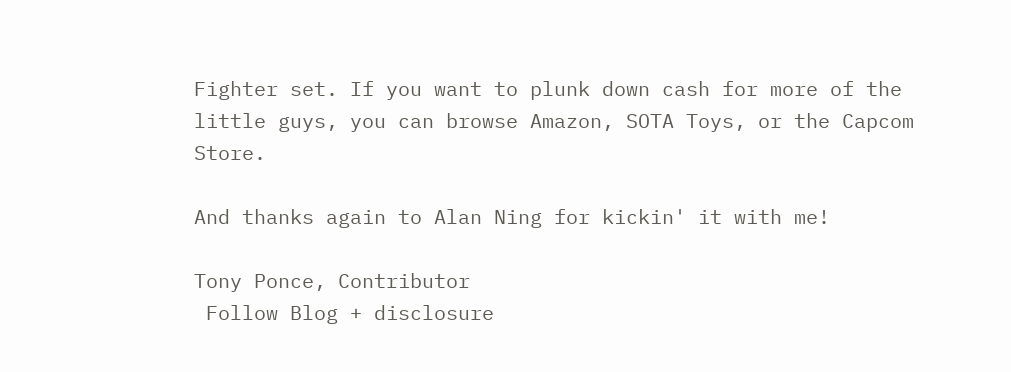Fighter set. If you want to plunk down cash for more of the little guys, you can browse Amazon, SOTA Toys, or the Capcom Store.

And thanks again to Alan Ning for kickin' it with me!

Tony Ponce, Contributor
 Follow Blog + disclosure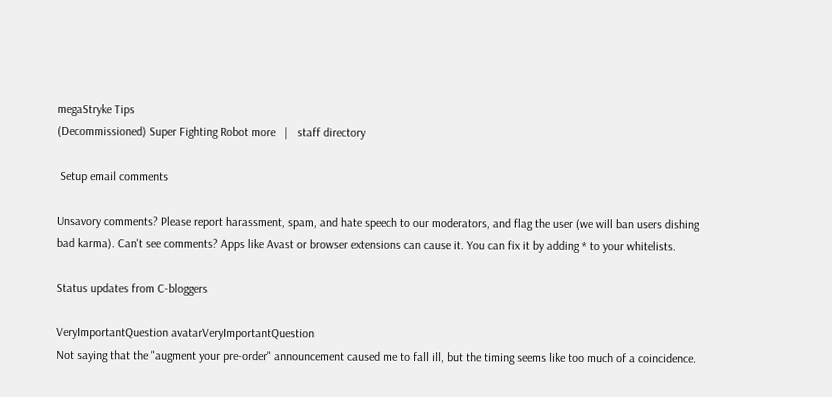megaStryke Tips
(Decommissioned) Super Fighting Robot more   |   staff directory

 Setup email comments

Unsavory comments? Please report harassment, spam, and hate speech to our moderators, and flag the user (we will ban users dishing bad karma). Can't see comments? Apps like Avast or browser extensions can cause it. You can fix it by adding * to your whitelists.

Status updates from C-bloggers

VeryImportantQuestion avatarVeryImportantQuestion
Not saying that the "augment your pre-order" announcement caused me to fall ill, but the timing seems like too much of a coincidence.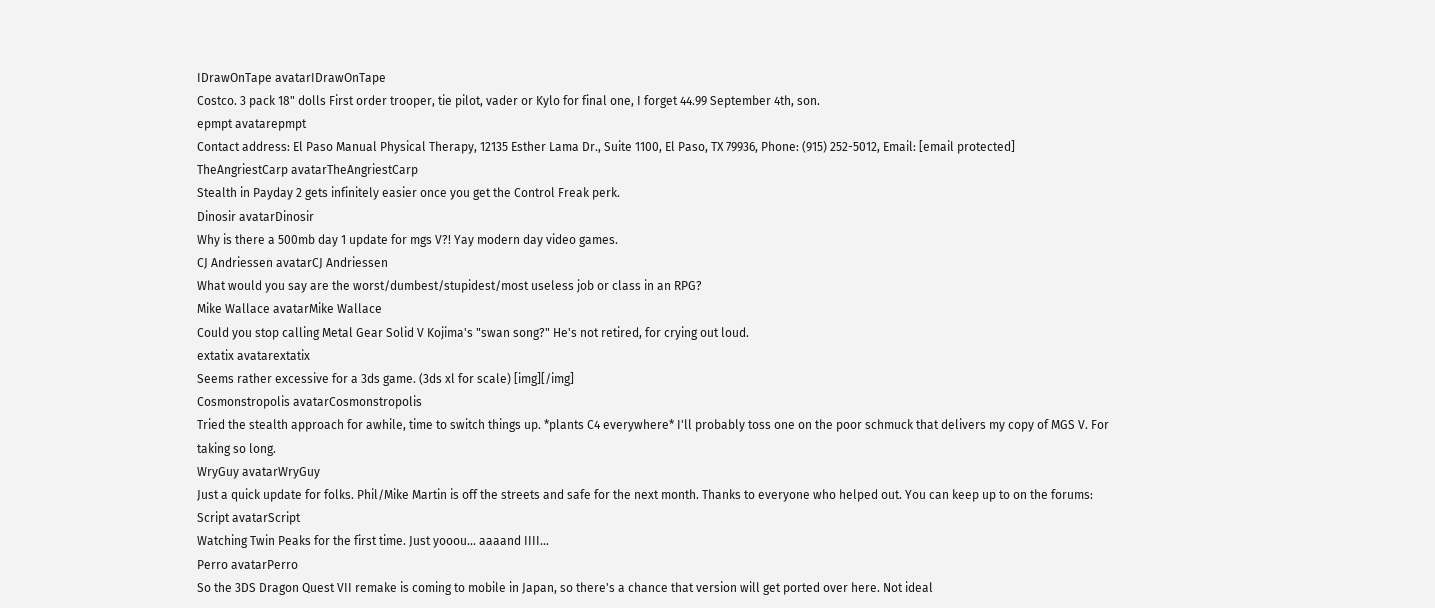IDrawOnTape avatarIDrawOnTape
Costco. 3 pack 18" dolls First order trooper, tie pilot, vader or Kylo for final one, I forget 44.99 September 4th, son.
epmpt avatarepmpt
Contact address: El Paso Manual Physical Therapy, 12135 Esther Lama Dr., Suite 1100, El Paso, TX 79936, Phone: (915) 252-5012, Email: [email protected]
TheAngriestCarp avatarTheAngriestCarp
Stealth in Payday 2 gets infinitely easier once you get the Control Freak perk.
Dinosir avatarDinosir
Why is there a 500mb day 1 update for mgs V?! Yay modern day video games.
CJ Andriessen avatarCJ Andriessen
What would you say are the worst/dumbest/stupidest/most useless job or class in an RPG?
Mike Wallace avatarMike Wallace
Could you stop calling Metal Gear Solid V Kojima's "swan song?" He's not retired, for crying out loud.
extatix avatarextatix
Seems rather excessive for a 3ds game. (3ds xl for scale) [img][/img]
Cosmonstropolis avatarCosmonstropolis
Tried the stealth approach for awhile, time to switch things up. *plants C4 everywhere* I'll probably toss one on the poor schmuck that delivers my copy of MGS V. For taking so long.
WryGuy avatarWryGuy
Just a quick update for folks. Phil/Mike Martin is off the streets and safe for the next month. Thanks to everyone who helped out. You can keep up to on the forums:
Script avatarScript
Watching Twin Peaks for the first time. Just yooou... aaaand IIII...
Perro avatarPerro
So the 3DS Dragon Quest VII remake is coming to mobile in Japan, so there's a chance that version will get ported over here. Not ideal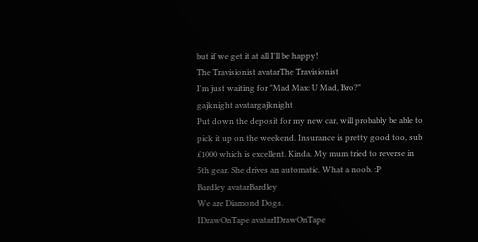but if we get it at all I'll be happy!
The Travisionist avatarThe Travisionist
I'm just waiting for "Mad Max: U Mad, Bro?"
gajknight avatargajknight
Put down the deposit for my new car, will probably be able to pick it up on the weekend. Insurance is pretty good too, sub £1000 which is excellent. Kinda. My mum tried to reverse in 5th gear. She drives an automatic. What a noob. :P
Bardley avatarBardley
We are Diamond Dogs.
IDrawOnTape avatarIDrawOnTape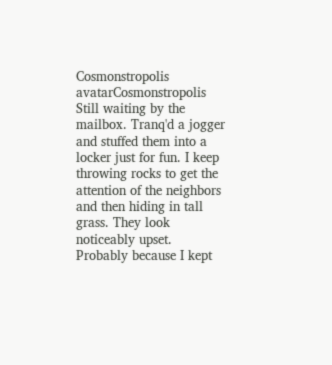Cosmonstropolis avatarCosmonstropolis
Still waiting by the mailbox. Tranq'd a jogger and stuffed them into a locker just for fun. I keep throwing rocks to get the attention of the neighbors and then hiding in tall grass. They look noticeably upset. Probably because I kept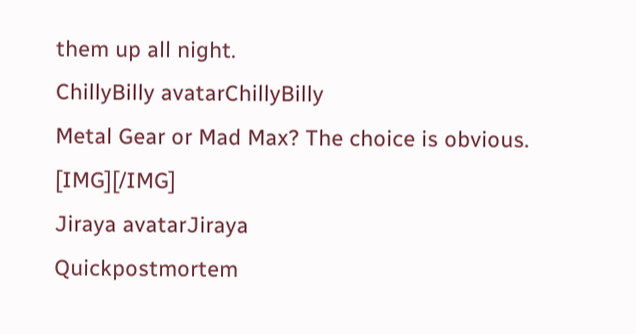them up all night.
ChillyBilly avatarChillyBilly
Metal Gear or Mad Max? The choice is obvious. [IMG][/IMG]
Jiraya avatarJiraya
Quickpostmortem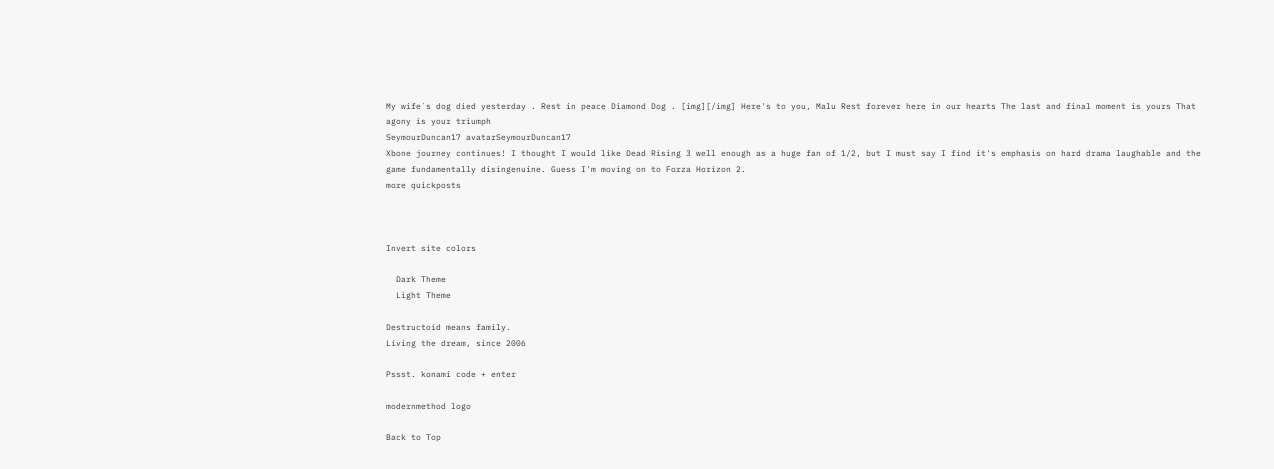My wife´s dog died yesterday . Rest in peace Diamond Dog . [img][/img] Here's to you, Malu Rest forever here in our hearts The last and final moment is yours That agony is your triumph
SeymourDuncan17 avatarSeymourDuncan17
Xbone journey continues! I thought I would like Dead Rising 3 well enough as a huge fan of 1/2, but I must say I find it's emphasis on hard drama laughable and the game fundamentally disingenuine. Guess I'm moving on to Forza Horizon 2.
more quickposts



Invert site colors

  Dark Theme
  Light Theme

Destructoid means family.
Living the dream, since 2006

Pssst. konami code + enter

modernmethod logo

Back to Top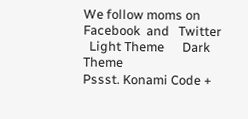We follow moms on   Facebook  and   Twitter
  Light Theme      Dark Theme
Pssst. Konami Code +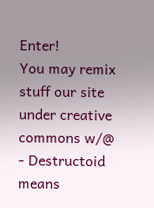Enter!
You may remix stuff our site under creative commons w/@
- Destructoid means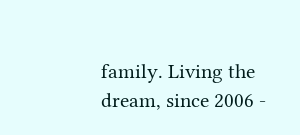family. Living the dream, since 2006 -